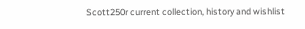Scott250r current collection, history and wishlist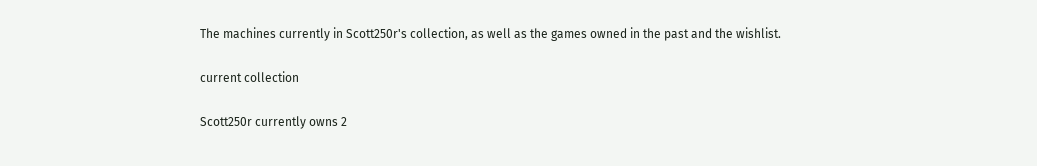The machines currently in Scott250r's collection, as well as the games owned in the past and the wishlist.

current collection

Scott250r currently owns 2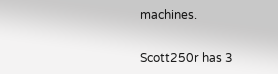machines.


Scott250r has 3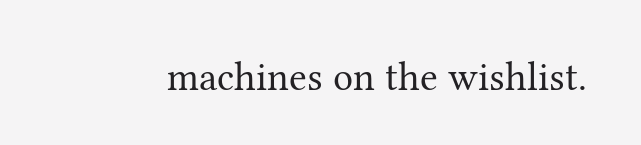machines on the wishlist.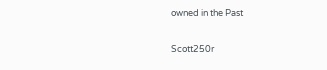owned in the Past

Scott250r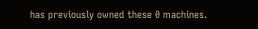has previously owned these 0 machines.